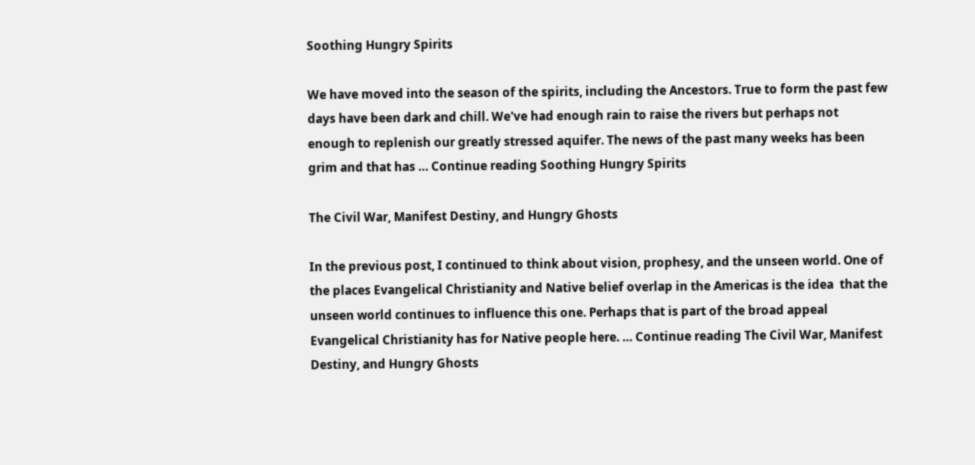Soothing Hungry Spirits

We have moved into the season of the spirits, including the Ancestors. True to form the past few days have been dark and chill. We've had enough rain to raise the rivers but perhaps not enough to replenish our greatly stressed aquifer. The news of the past many weeks has been grim and that has … Continue reading Soothing Hungry Spirits

The Civil War, Manifest Destiny, and Hungry Ghosts

In the previous post, I continued to think about vision, prophesy, and the unseen world. One of the places Evangelical Christianity and Native belief overlap in the Americas is the idea  that the unseen world continues to influence this one. Perhaps that is part of the broad appeal Evangelical Christianity has for Native people here. … Continue reading The Civil War, Manifest Destiny, and Hungry Ghosts